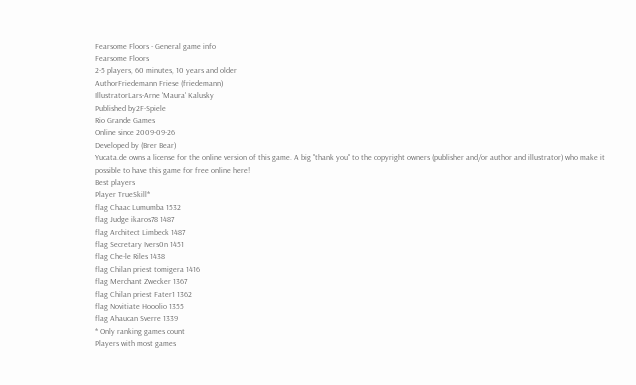Fearsome Floors - General game info
Fearsome Floors
2-5 players, 60 minutes, 10 years and older
AuthorFriedemann Friese (friedemann)
IllustratorLars-Arne 'Maura' Kalusky
Published by2F-Spiele
Rio Grande Games
Online since 2009-09-26
Developed by (Brer Bear)
Yucata.de owns a license for the online version of this game. A big "thank you" to the copyright owners (publisher and/or author and illustrator) who make it possible to have this game for free online here!
Best players
Player TrueSkill*
flag Chaac Lumumba 1532
flag Judge ikaros78 1487
flag Architect Limbeck 1487
flag Secretary Ivers0n 1451
flag Che-le Riles 1438
flag Chilan priest tomigera 1416
flag Merchant Zwecker 1367
flag Chilan priest Fater1 1362
flag Novitiate Hooolio 1355
flag Ahaucan Sverre 1339
* Only ranking games count
Players with most games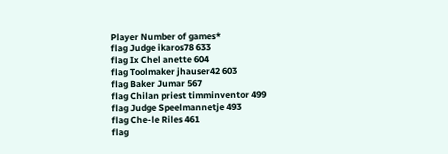Player Number of games*
flag Judge ikaros78 633
flag Ix Chel anette 604
flag Toolmaker jhauser42 603
flag Baker Jumar 567
flag Chilan priest timminventor 499
flag Judge Speelmannetje 493
flag Che-le Riles 461
flag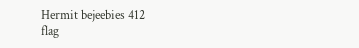Hermit bejeebies 412
flag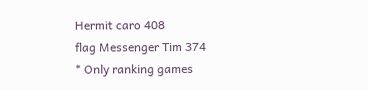Hermit caro 408
flag Messenger Tim 374
* Only ranking games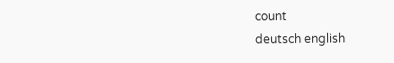count
deutsch english